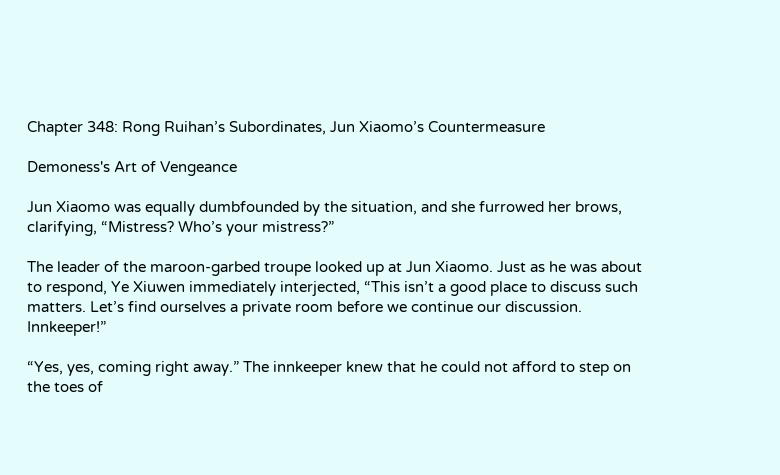Chapter 348: Rong Ruihan’s Subordinates, Jun Xiaomo’s Countermeasure

Demoness's Art of Vengeance

Jun Xiaomo was equally dumbfounded by the situation, and she furrowed her brows, clarifying, “Mistress? Who’s your mistress?”

The leader of the maroon-garbed troupe looked up at Jun Xiaomo. Just as he was about to respond, Ye Xiuwen immediately interjected, “This isn’t a good place to discuss such matters. Let’s find ourselves a private room before we continue our discussion. Innkeeper!”

“Yes, yes, coming right away.” The innkeeper knew that he could not afford to step on the toes of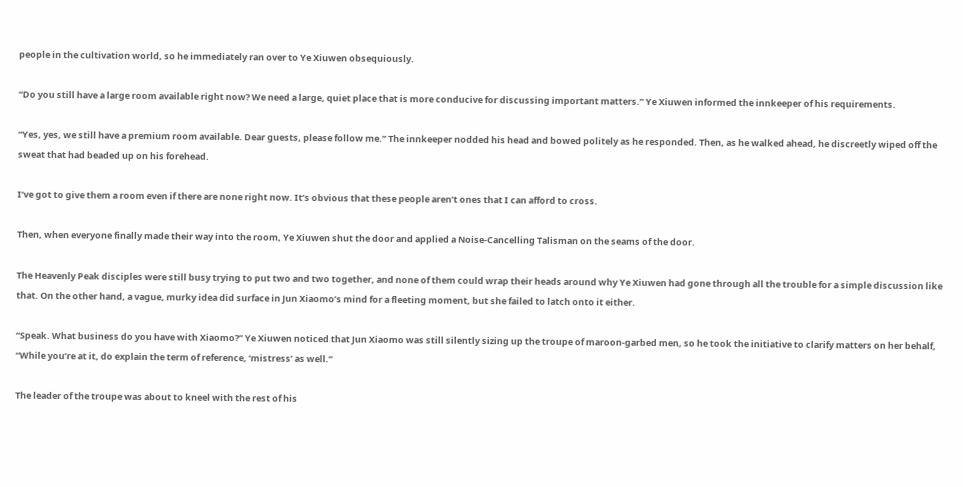people in the cultivation world, so he immediately ran over to Ye Xiuwen obsequiously.

“Do you still have a large room available right now? We need a large, quiet place that is more conducive for discussing important matters.” Ye Xiuwen informed the innkeeper of his requirements.

“Yes, yes, we still have a premium room available. Dear guests, please follow me.” The innkeeper nodded his head and bowed politely as he responded. Then, as he walked ahead, he discreetly wiped off the sweat that had beaded up on his forehead.

I’ve got to give them a room even if there are none right now. It’s obvious that these people aren’t ones that I can afford to cross.

Then, when everyone finally made their way into the room, Ye Xiuwen shut the door and applied a Noise-Cancelling Talisman on the seams of the door.

The Heavenly Peak disciples were still busy trying to put two and two together, and none of them could wrap their heads around why Ye Xiuwen had gone through all the trouble for a simple discussion like that. On the other hand, a vague, murky idea did surface in Jun Xiaomo’s mind for a fleeting moment, but she failed to latch onto it either.

“Speak. What business do you have with Xiaomo?” Ye Xiuwen noticed that Jun Xiaomo was still silently sizing up the troupe of maroon-garbed men, so he took the initiative to clarify matters on her behalf, “While you’re at it, do explain the term of reference, ‘mistress’ as well.”

The leader of the troupe was about to kneel with the rest of his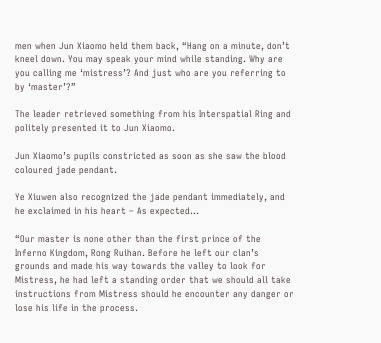men when Jun Xiaomo held them back, “Hang on a minute, don’t kneel down. You may speak your mind while standing. Why are you calling me ‘mistress’? And just who are you referring to by ‘master’?”

The leader retrieved something from his Interspatial Ring and politely presented it to Jun Xiaomo.

Jun Xiaomo’s pupils constricted as soon as she saw the blood coloured jade pendant.

Ye Xiuwen also recognized the jade pendant immediately, and he exclaimed in his heart – As expected…

“Our master is none other than the first prince of the Inferno Kingdom, Rong Ruihan. Before he left our clan’s grounds and made his way towards the valley to look for Mistress, he had left a standing order that we should all take instructions from Mistress should he encounter any danger or lose his life in the process.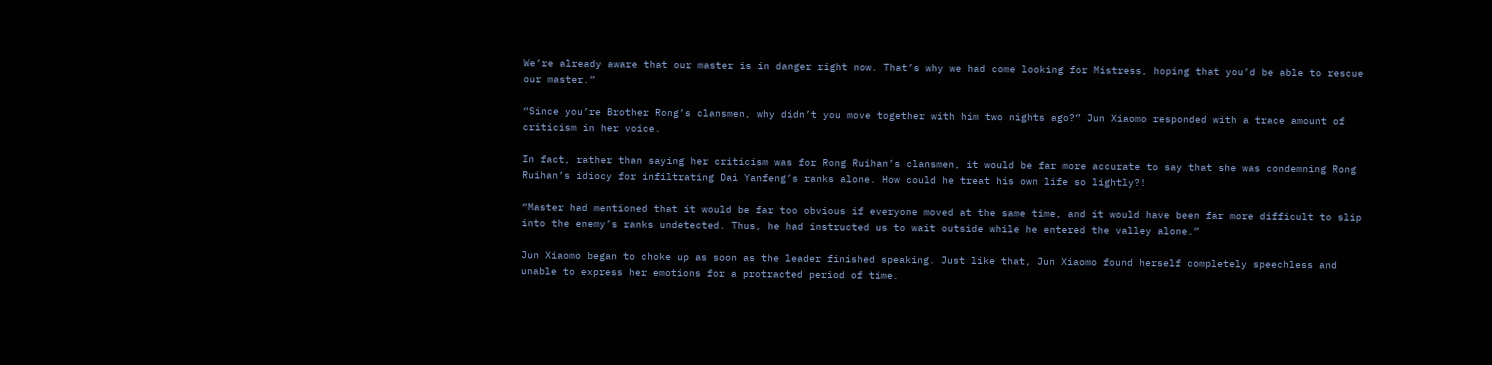We’re already aware that our master is in danger right now. That’s why we had come looking for Mistress, hoping that you’d be able to rescue our master.”

“Since you’re Brother Rong’s clansmen, why didn’t you move together with him two nights ago?” Jun Xiaomo responded with a trace amount of criticism in her voice.

In fact, rather than saying her criticism was for Rong Ruihan’s clansmen, it would be far more accurate to say that she was condemning Rong Ruihan’s idiocy for infiltrating Dai Yanfeng’s ranks alone. How could he treat his own life so lightly?!

“Master had mentioned that it would be far too obvious if everyone moved at the same time, and it would have been far more difficult to slip into the enemy’s ranks undetected. Thus, he had instructed us to wait outside while he entered the valley alone.”

Jun Xiaomo began to choke up as soon as the leader finished speaking. Just like that, Jun Xiaomo found herself completely speechless and unable to express her emotions for a protracted period of time.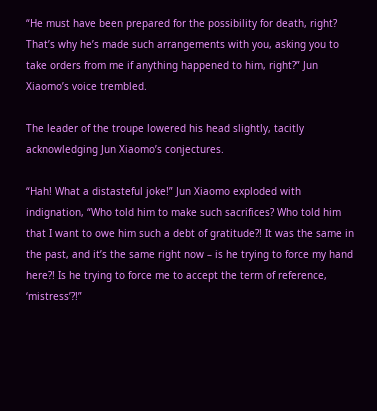“He must have been prepared for the possibility for death, right? That’s why he’s made such arrangements with you, asking you to take orders from me if anything happened to him, right?” Jun Xiaomo’s voice trembled.

The leader of the troupe lowered his head slightly, tacitly acknowledging Jun Xiaomo’s conjectures.

“Hah! What a distasteful joke!” Jun Xiaomo exploded with indignation, “Who told him to make such sacrifices? Who told him that I want to owe him such a debt of gratitude?! It was the same in the past, and it’s the same right now – is he trying to force my hand here?! Is he trying to force me to accept the term of reference, ‘mistress’?!”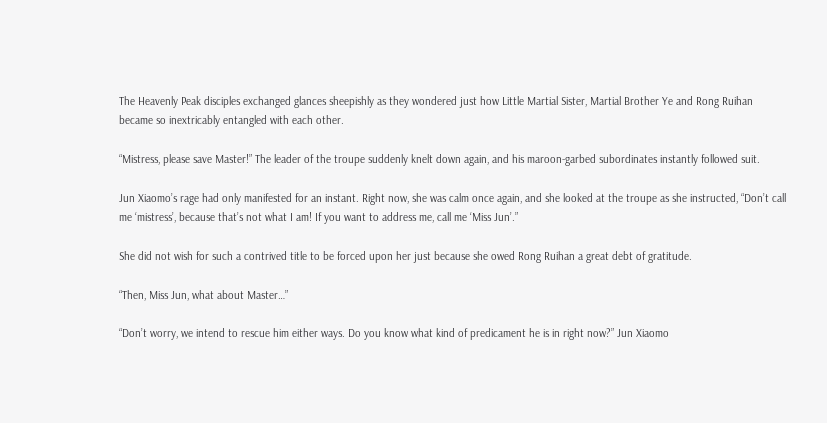The Heavenly Peak disciples exchanged glances sheepishly as they wondered just how Little Martial Sister, Martial Brother Ye and Rong Ruihan became so inextricably entangled with each other.

“Mistress, please save Master!” The leader of the troupe suddenly knelt down again, and his maroon-garbed subordinates instantly followed suit.

Jun Xiaomo’s rage had only manifested for an instant. Right now, she was calm once again, and she looked at the troupe as she instructed, “Don’t call me ‘mistress’, because that’s not what I am! If you want to address me, call me ‘Miss Jun’.”

She did not wish for such a contrived title to be forced upon her just because she owed Rong Ruihan a great debt of gratitude.

“Then, Miss Jun, what about Master…”

“Don’t worry, we intend to rescue him either ways. Do you know what kind of predicament he is in right now?” Jun Xiaomo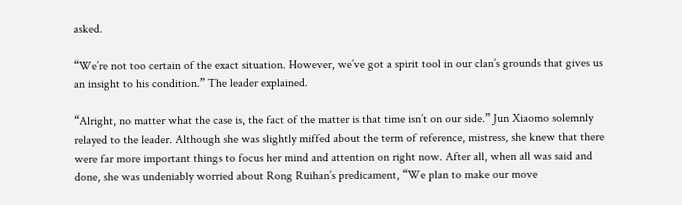asked.

“We’re not too certain of the exact situation. However, we’ve got a spirit tool in our clan’s grounds that gives us an insight to his condition.” The leader explained.

“Alright, no matter what the case is, the fact of the matter is that time isn’t on our side.” Jun Xiaomo solemnly relayed to the leader. Although she was slightly miffed about the term of reference, mistress, she knew that there were far more important things to focus her mind and attention on right now. After all, when all was said and done, she was undeniably worried about Rong Ruihan’s predicament, “We plan to make our move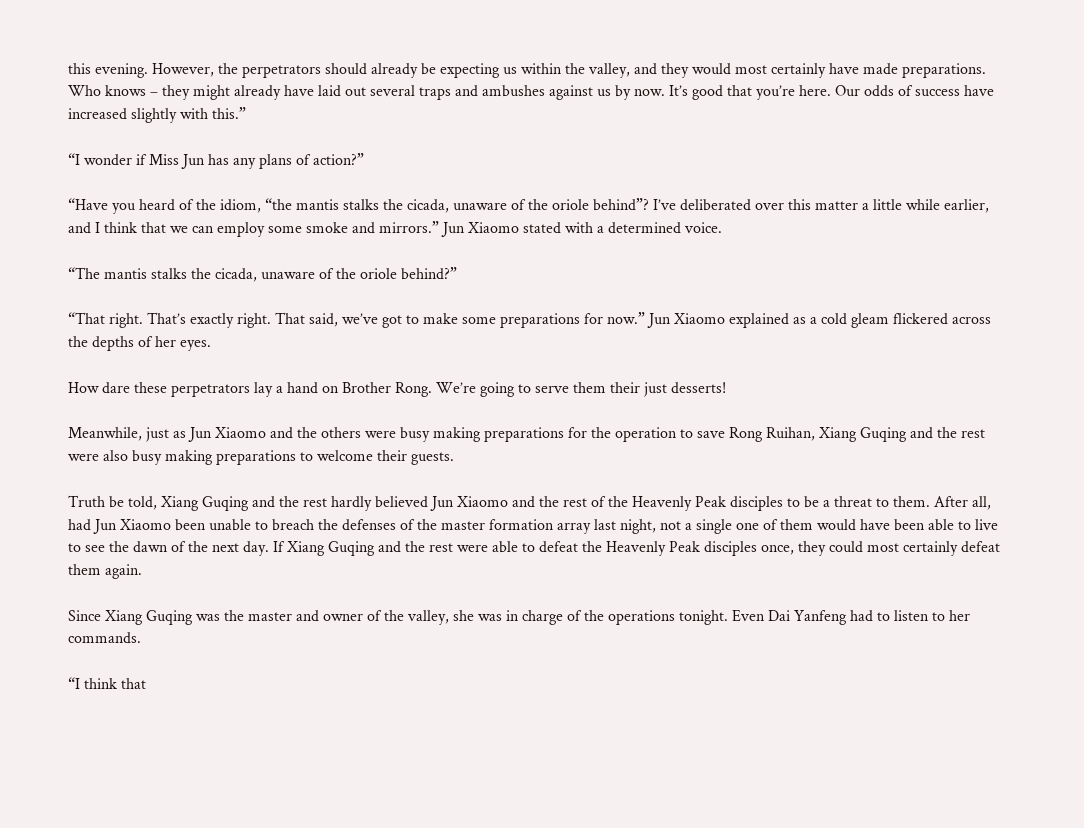this evening. However, the perpetrators should already be expecting us within the valley, and they would most certainly have made preparations. Who knows – they might already have laid out several traps and ambushes against us by now. It’s good that you’re here. Our odds of success have increased slightly with this.”

“I wonder if Miss Jun has any plans of action?”

“Have you heard of the idiom, “the mantis stalks the cicada, unaware of the oriole behind”? I’ve deliberated over this matter a little while earlier, and I think that we can employ some smoke and mirrors.” Jun Xiaomo stated with a determined voice.

“The mantis stalks the cicada, unaware of the oriole behind?”

“That right. That’s exactly right. That said, we’ve got to make some preparations for now.” Jun Xiaomo explained as a cold gleam flickered across the depths of her eyes.

How dare these perpetrators lay a hand on Brother Rong. We’re going to serve them their just desserts!

Meanwhile, just as Jun Xiaomo and the others were busy making preparations for the operation to save Rong Ruihan, Xiang Guqing and the rest were also busy making preparations to welcome their guests.

Truth be told, Xiang Guqing and the rest hardly believed Jun Xiaomo and the rest of the Heavenly Peak disciples to be a threat to them. After all, had Jun Xiaomo been unable to breach the defenses of the master formation array last night, not a single one of them would have been able to live to see the dawn of the next day. If Xiang Guqing and the rest were able to defeat the Heavenly Peak disciples once, they could most certainly defeat them again.

Since Xiang Guqing was the master and owner of the valley, she was in charge of the operations tonight. Even Dai Yanfeng had to listen to her commands.

“I think that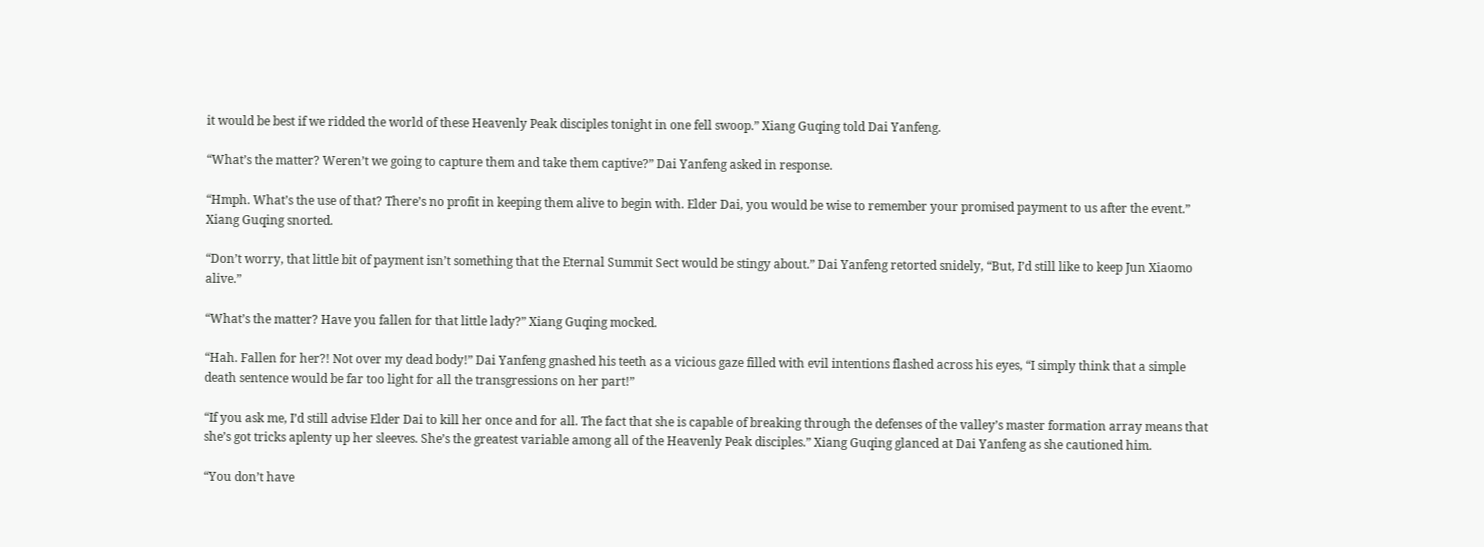it would be best if we ridded the world of these Heavenly Peak disciples tonight in one fell swoop.” Xiang Guqing told Dai Yanfeng.

“What’s the matter? Weren’t we going to capture them and take them captive?” Dai Yanfeng asked in response.

“Hmph. What’s the use of that? There’s no profit in keeping them alive to begin with. Elder Dai, you would be wise to remember your promised payment to us after the event.” Xiang Guqing snorted.

“Don’t worry, that little bit of payment isn’t something that the Eternal Summit Sect would be stingy about.” Dai Yanfeng retorted snidely, “But, I’d still like to keep Jun Xiaomo alive.”

“What’s the matter? Have you fallen for that little lady?” Xiang Guqing mocked.

“Hah. Fallen for her?! Not over my dead body!” Dai Yanfeng gnashed his teeth as a vicious gaze filled with evil intentions flashed across his eyes, “I simply think that a simple death sentence would be far too light for all the transgressions on her part!”

“If you ask me, I’d still advise Elder Dai to kill her once and for all. The fact that she is capable of breaking through the defenses of the valley’s master formation array means that she’s got tricks aplenty up her sleeves. She’s the greatest variable among all of the Heavenly Peak disciples.” Xiang Guqing glanced at Dai Yanfeng as she cautioned him.

“You don’t have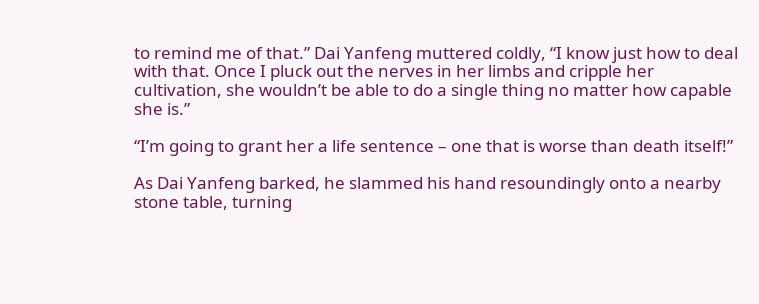to remind me of that.” Dai Yanfeng muttered coldly, “I know just how to deal with that. Once I pluck out the nerves in her limbs and cripple her cultivation, she wouldn’t be able to do a single thing no matter how capable she is.”

“I’m going to grant her a life sentence – one that is worse than death itself!”

As Dai Yanfeng barked, he slammed his hand resoundingly onto a nearby stone table, turning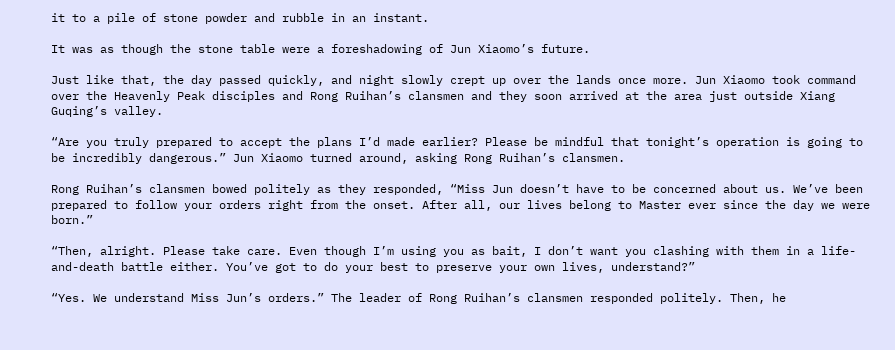it to a pile of stone powder and rubble in an instant.

It was as though the stone table were a foreshadowing of Jun Xiaomo’s future.

Just like that, the day passed quickly, and night slowly crept up over the lands once more. Jun Xiaomo took command over the Heavenly Peak disciples and Rong Ruihan’s clansmen and they soon arrived at the area just outside Xiang Guqing’s valley.

“Are you truly prepared to accept the plans I’d made earlier? Please be mindful that tonight’s operation is going to be incredibly dangerous.” Jun Xiaomo turned around, asking Rong Ruihan’s clansmen.

Rong Ruihan’s clansmen bowed politely as they responded, “Miss Jun doesn’t have to be concerned about us. We’ve been prepared to follow your orders right from the onset. After all, our lives belong to Master ever since the day we were born.”

“Then, alright. Please take care. Even though I’m using you as bait, I don’t want you clashing with them in a life-and-death battle either. You’ve got to do your best to preserve your own lives, understand?”

“Yes. We understand Miss Jun’s orders.” The leader of Rong Ruihan’s clansmen responded politely. Then, he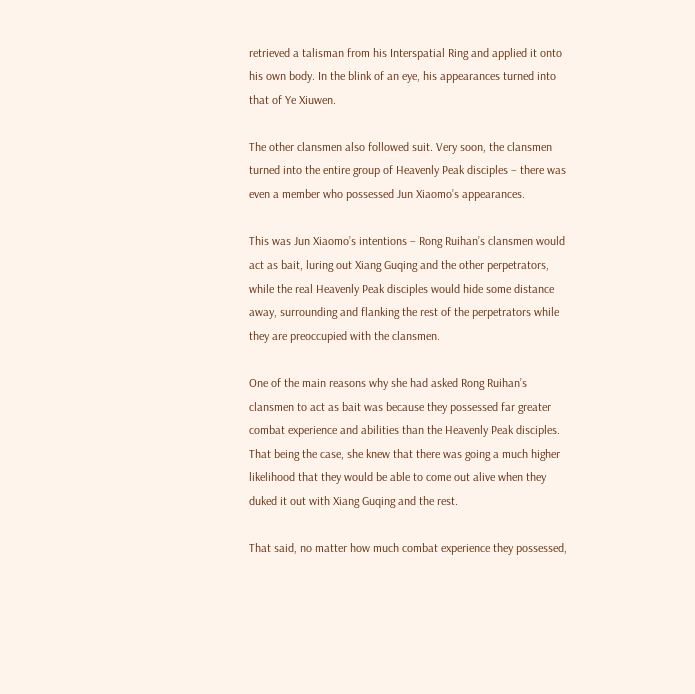retrieved a talisman from his Interspatial Ring and applied it onto his own body. In the blink of an eye, his appearances turned into that of Ye Xiuwen.

The other clansmen also followed suit. Very soon, the clansmen turned into the entire group of Heavenly Peak disciples – there was even a member who possessed Jun Xiaomo’s appearances.

This was Jun Xiaomo’s intentions – Rong Ruihan’s clansmen would act as bait, luring out Xiang Guqing and the other perpetrators, while the real Heavenly Peak disciples would hide some distance away, surrounding and flanking the rest of the perpetrators while they are preoccupied with the clansmen.

One of the main reasons why she had asked Rong Ruihan’s clansmen to act as bait was because they possessed far greater combat experience and abilities than the Heavenly Peak disciples. That being the case, she knew that there was going a much higher likelihood that they would be able to come out alive when they duked it out with Xiang Guqing and the rest.

That said, no matter how much combat experience they possessed,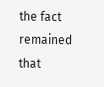the fact remained that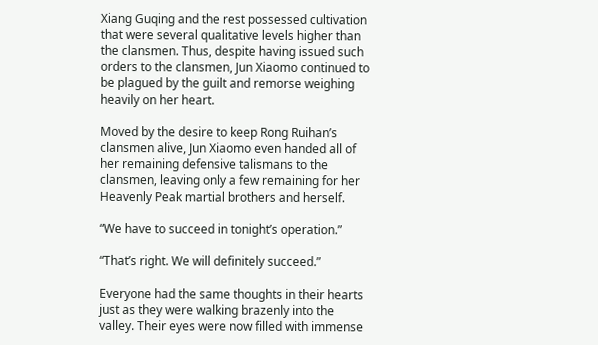Xiang Guqing and the rest possessed cultivation that were several qualitative levels higher than the clansmen. Thus, despite having issued such orders to the clansmen, Jun Xiaomo continued to be plagued by the guilt and remorse weighing heavily on her heart.

Moved by the desire to keep Rong Ruihan’s clansmen alive, Jun Xiaomo even handed all of her remaining defensive talismans to the clansmen, leaving only a few remaining for her Heavenly Peak martial brothers and herself.

“We have to succeed in tonight’s operation.”

“That’s right. We will definitely succeed.”

Everyone had the same thoughts in their hearts just as they were walking brazenly into the valley. Their eyes were now filled with immense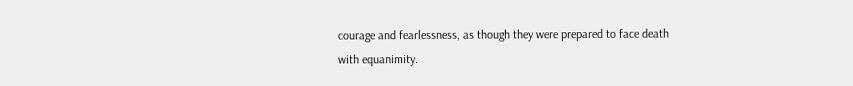courage and fearlessness, as though they were prepared to face death with equanimity.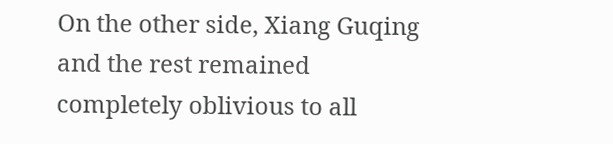On the other side, Xiang Guqing and the rest remained completely oblivious to all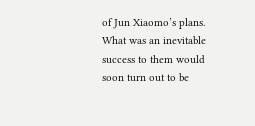of Jun Xiaomo’s plans. What was an inevitable success to them would soon turn out to be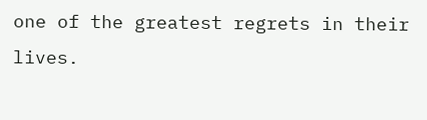one of the greatest regrets in their lives.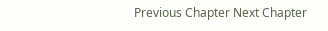Previous Chapter Next Chapter